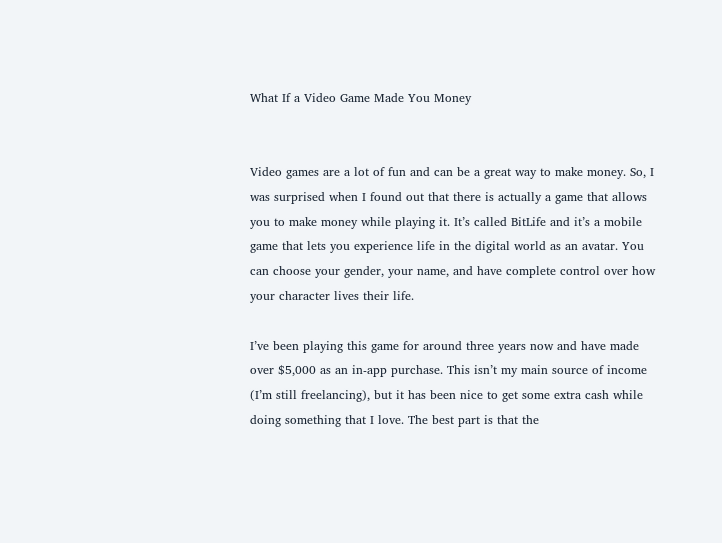What If a Video Game Made You Money


Video games are a lot of fun and can be a great way to make money. So, I was surprised when I found out that there is actually a game that allows you to make money while playing it. It’s called BitLife and it’s a mobile game that lets you experience life in the digital world as an avatar. You can choose your gender, your name, and have complete control over how your character lives their life.

I’ve been playing this game for around three years now and have made over $5,000 as an in-app purchase. This isn’t my main source of income (I’m still freelancing), but it has been nice to get some extra cash while doing something that I love. The best part is that the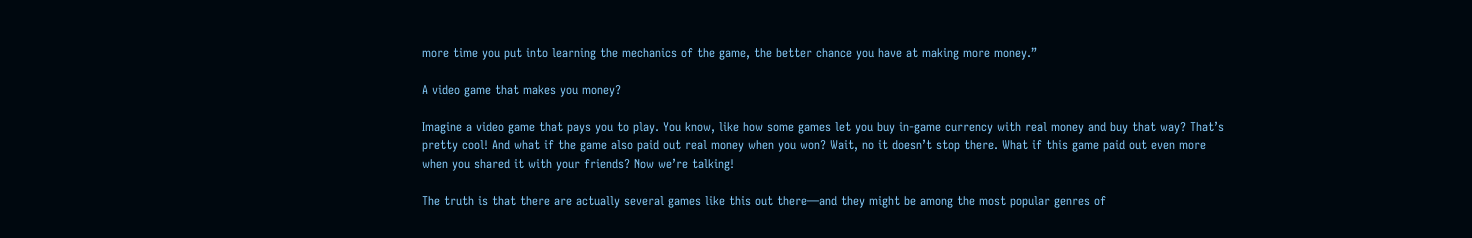more time you put into learning the mechanics of the game, the better chance you have at making more money.”

A video game that makes you money?

Imagine a video game that pays you to play. You know, like how some games let you buy in-game currency with real money and buy that way? That’s pretty cool! And what if the game also paid out real money when you won? Wait, no it doesn’t stop there. What if this game paid out even more when you shared it with your friends? Now we’re talking!

The truth is that there are actually several games like this out there—and they might be among the most popular genres of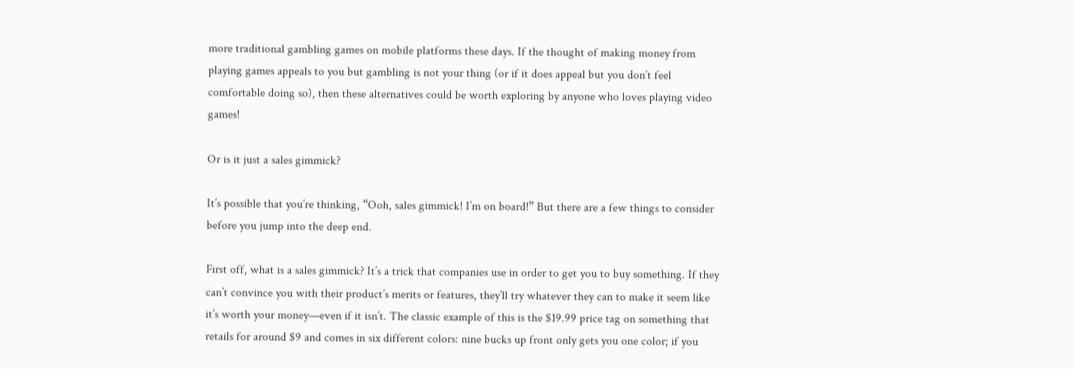more traditional gambling games on mobile platforms these days. If the thought of making money from playing games appeals to you but gambling is not your thing (or if it does appeal but you don’t feel comfortable doing so), then these alternatives could be worth exploring by anyone who loves playing video games!

Or is it just a sales gimmick?

It’s possible that you’re thinking, “Ooh, sales gimmick! I’m on board!” But there are a few things to consider before you jump into the deep end.

First off, what is a sales gimmick? It’s a trick that companies use in order to get you to buy something. If they can’t convince you with their product’s merits or features, they’ll try whatever they can to make it seem like it’s worth your money—even if it isn’t. The classic example of this is the $19.99 price tag on something that retails for around $9 and comes in six different colors: nine bucks up front only gets you one color; if you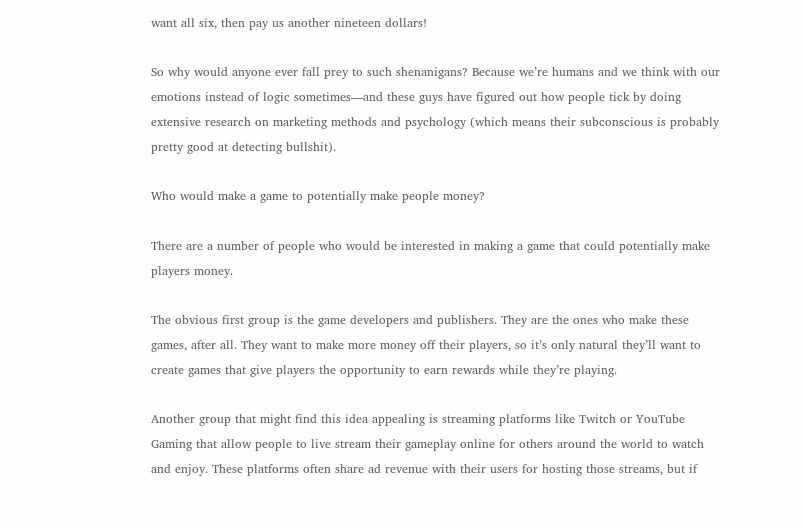want all six, then pay us another nineteen dollars!

So why would anyone ever fall prey to such shenanigans? Because we’re humans and we think with our emotions instead of logic sometimes—and these guys have figured out how people tick by doing extensive research on marketing methods and psychology (which means their subconscious is probably pretty good at detecting bullshit).

Who would make a game to potentially make people money?

There are a number of people who would be interested in making a game that could potentially make players money.

The obvious first group is the game developers and publishers. They are the ones who make these games, after all. They want to make more money off their players, so it’s only natural they’ll want to create games that give players the opportunity to earn rewards while they’re playing.

Another group that might find this idea appealing is streaming platforms like Twitch or YouTube Gaming that allow people to live stream their gameplay online for others around the world to watch and enjoy. These platforms often share ad revenue with their users for hosting those streams, but if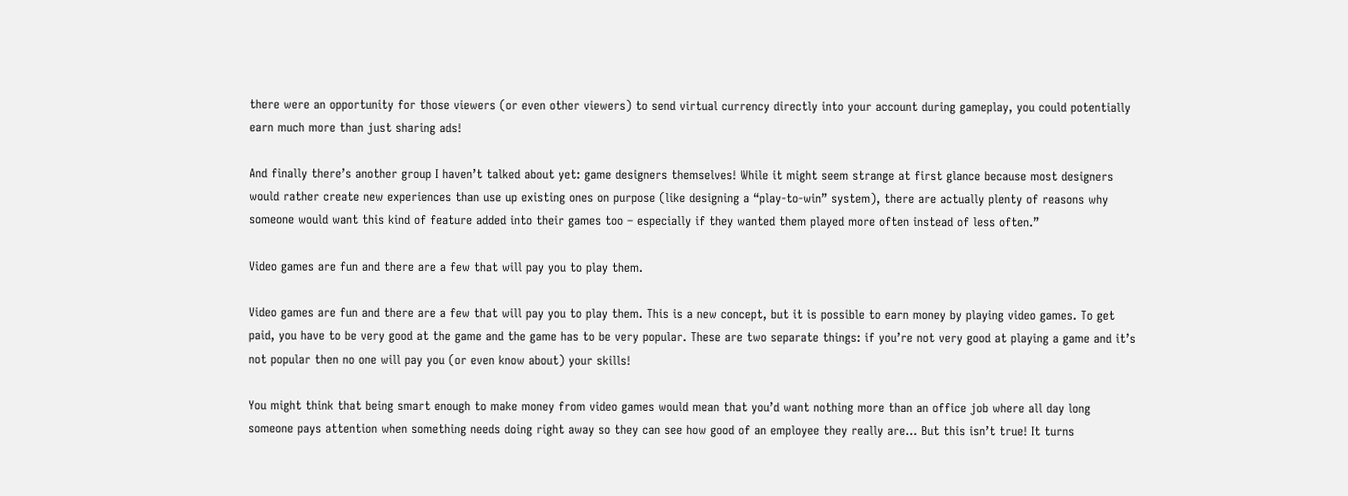there were an opportunity for those viewers (or even other viewers) to send virtual currency directly into your account during gameplay, you could potentially earn much more than just sharing ads!

And finally there’s another group I haven’t talked about yet: game designers themselves! While it might seem strange at first glance because most designers would rather create new experiences than use up existing ones on purpose (like designing a “play-to-win” system), there are actually plenty of reasons why someone would want this kind of feature added into their games too – especially if they wanted them played more often instead of less often.”

Video games are fun and there are a few that will pay you to play them.

Video games are fun and there are a few that will pay you to play them. This is a new concept, but it is possible to earn money by playing video games. To get paid, you have to be very good at the game and the game has to be very popular. These are two separate things: if you’re not very good at playing a game and it’s not popular then no one will pay you (or even know about) your skills!

You might think that being smart enough to make money from video games would mean that you’d want nothing more than an office job where all day long someone pays attention when something needs doing right away so they can see how good of an employee they really are… But this isn’t true! It turns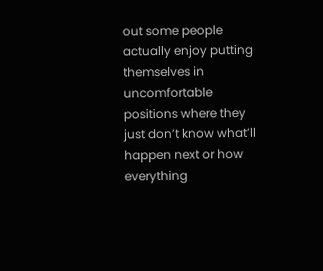out some people actually enjoy putting themselves in uncomfortable positions where they just don’t know what’ll happen next or how everything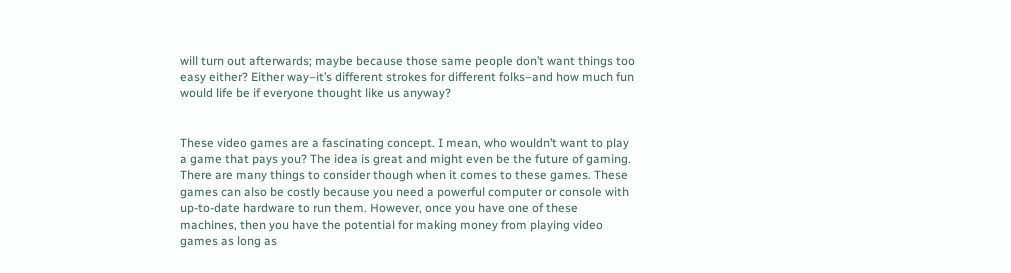will turn out afterwards; maybe because those same people don’t want things too easy either? Either way–it’s different strokes for different folks–and how much fun would life be if everyone thought like us anyway?


These video games are a fascinating concept. I mean, who wouldn’t want to play a game that pays you? The idea is great and might even be the future of gaming. There are many things to consider though when it comes to these games. These games can also be costly because you need a powerful computer or console with up-to-date hardware to run them. However, once you have one of these machines, then you have the potential for making money from playing video games as long as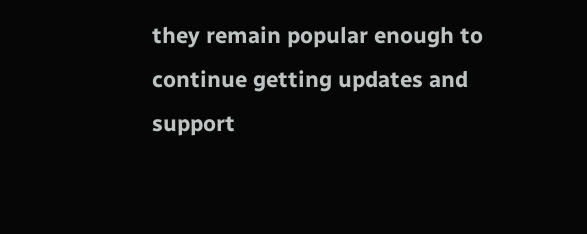they remain popular enough to continue getting updates and support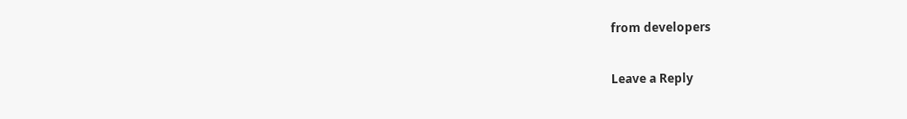from developers

Leave a Reply